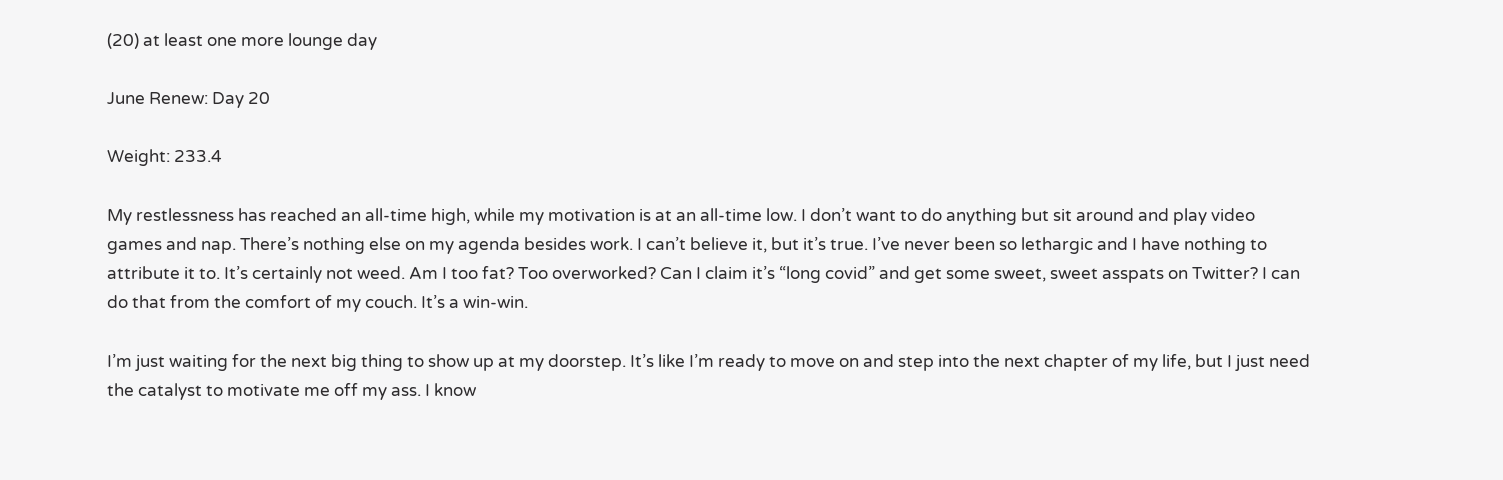(20) at least one more lounge day

June Renew: Day 20

Weight: 233.4

My restlessness has reached an all-time high, while my motivation is at an all-time low. I don’t want to do anything but sit around and play video games and nap. There’s nothing else on my agenda besides work. I can’t believe it, but it’s true. I’ve never been so lethargic and I have nothing to attribute it to. It’s certainly not weed. Am I too fat? Too overworked? Can I claim it’s “long covid” and get some sweet, sweet asspats on Twitter? I can do that from the comfort of my couch. It’s a win-win.

I’m just waiting for the next big thing to show up at my doorstep. It’s like I’m ready to move on and step into the next chapter of my life, but I just need the catalyst to motivate me off my ass. I know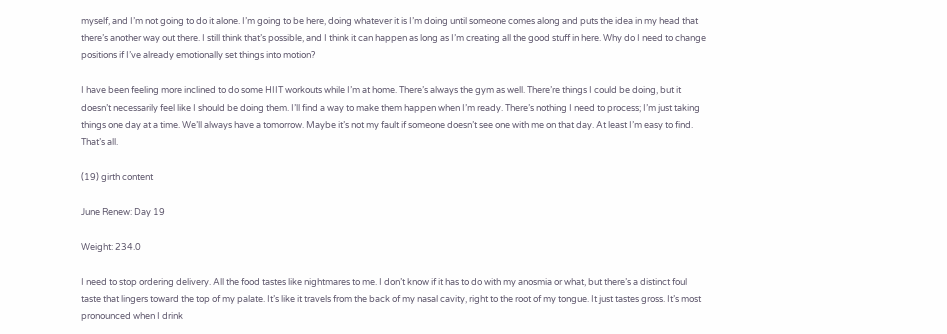myself, and I’m not going to do it alone. I’m going to be here, doing whatever it is I’m doing until someone comes along and puts the idea in my head that there’s another way out there. I still think that’s possible, and I think it can happen as long as I’m creating all the good stuff in here. Why do I need to change positions if I’ve already emotionally set things into motion?

I have been feeling more inclined to do some HIIT workouts while I’m at home. There’s always the gym as well. There’re things I could be doing, but it doesn’t necessarily feel like I should be doing them. I’ll find a way to make them happen when I’m ready. There’s nothing I need to process; I’m just taking things one day at a time. We’ll always have a tomorrow. Maybe it’s not my fault if someone doesn’t see one with me on that day. At least I’m easy to find. That’s all.

(19) girth content

June Renew: Day 19

Weight: 234.0

I need to stop ordering delivery. All the food tastes like nightmares to me. I don’t know if it has to do with my anosmia or what, but there’s a distinct foul taste that lingers toward the top of my palate. It’s like it travels from the back of my nasal cavity, right to the root of my tongue. It just tastes gross. It’s most pronounced when I drink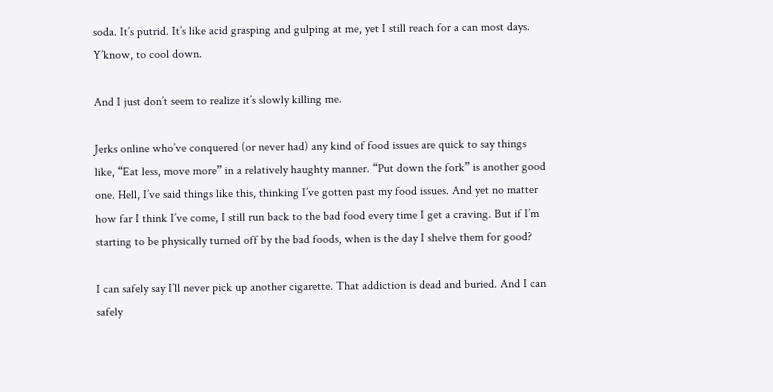soda. It’s putrid. It’s like acid grasping and gulping at me, yet I still reach for a can most days. Y’know, to cool down.

And I just don’t seem to realize it’s slowly killing me.

Jerks online who’ve conquered (or never had) any kind of food issues are quick to say things like, “Eat less, move more” in a relatively haughty manner. “Put down the fork” is another good one. Hell, I’ve said things like this, thinking I’ve gotten past my food issues. And yet no matter how far I think I’ve come, I still run back to the bad food every time I get a craving. But if I’m starting to be physically turned off by the bad foods, when is the day I shelve them for good?

I can safely say I’ll never pick up another cigarette. That addiction is dead and buried. And I can safely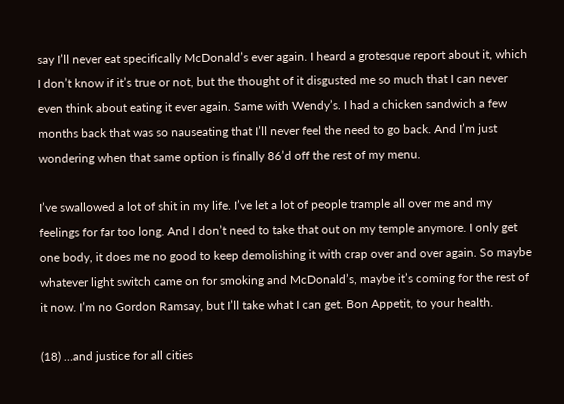say I’ll never eat specifically McDonald’s ever again. I heard a grotesque report about it, which I don’t know if it’s true or not, but the thought of it disgusted me so much that I can never even think about eating it ever again. Same with Wendy’s. I had a chicken sandwich a few months back that was so nauseating that I’ll never feel the need to go back. And I’m just wondering when that same option is finally 86’d off the rest of my menu.

I’ve swallowed a lot of shit in my life. I’ve let a lot of people trample all over me and my feelings for far too long. And I don’t need to take that out on my temple anymore. I only get one body, it does me no good to keep demolishing it with crap over and over again. So maybe whatever light switch came on for smoking and McDonald’s, maybe it’s coming for the rest of it now. I’m no Gordon Ramsay, but I’ll take what I can get. Bon Appetit, to your health.

(18) …and justice for all cities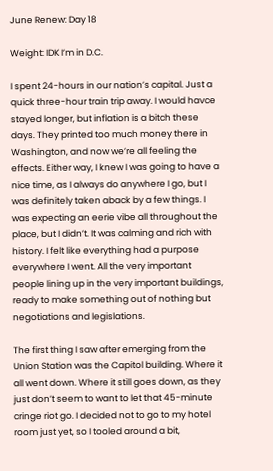June Renew: Day 18

Weight: IDK I’m in D.C.

I spent 24-hours in our nation’s capital. Just a quick three-hour train trip away. I would havce stayed longer, but inflation is a bitch these days. They printed too much money there in Washington, and now we’re all feeling the effects. Either way, I knew I was going to have a nice time, as I always do anywhere I go, but I was definitely taken aback by a few things. I was expecting an eerie vibe all throughout the place, but I didn’t. It was calming and rich with history. I felt like everything had a purpose everywhere I went. All the very important people lining up in the very important buildings, ready to make something out of nothing but negotiations and legislations.

The first thing I saw after emerging from the Union Station was the Capitol building. Where it all went down. Where it still goes down, as they just don’t seem to want to let that 45-minute cringe riot go. I decided not to go to my hotel room just yet, so I tooled around a bit,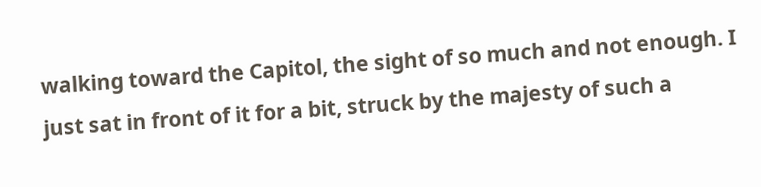walking toward the Capitol, the sight of so much and not enough. I just sat in front of it for a bit, struck by the majesty of such a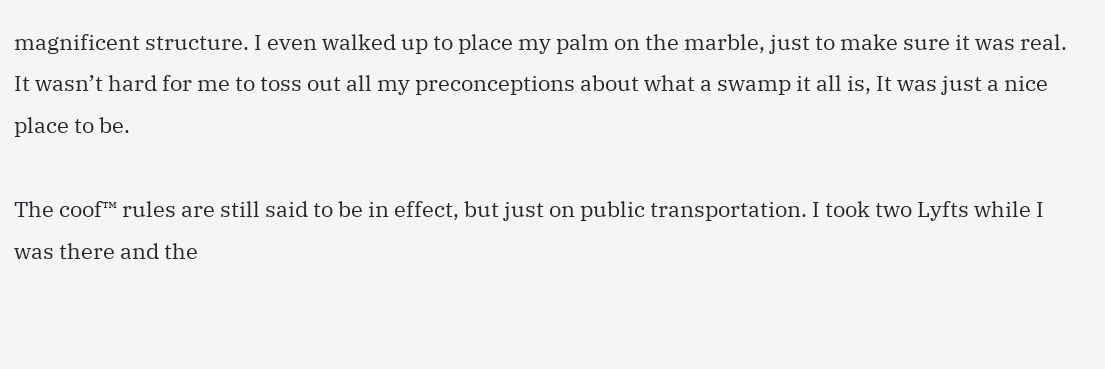magnificent structure. I even walked up to place my palm on the marble, just to make sure it was real. It wasn’t hard for me to toss out all my preconceptions about what a swamp it all is, It was just a nice place to be.

The coof™ rules are still said to be in effect, but just on public transportation. I took two Lyfts while I was there and the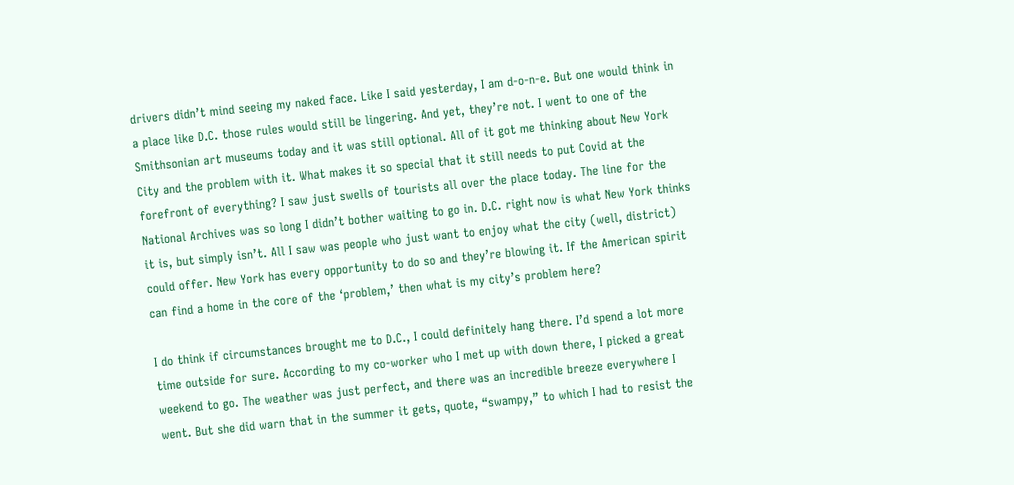drivers didn’t mind seeing my naked face. Like I said yesterday, I am d-o-n-e. But one would think in a place like D.C. those rules would still be lingering. And yet, they’re not. I went to one of the Smithsonian art museums today and it was still optional. All of it got me thinking about New York City and the problem with it. What makes it so special that it still needs to put Covid at the forefront of everything? I saw just swells of tourists all over the place today. The line for the National Archives was so long I didn’t bother waiting to go in. D.C. right now is what New York thinks it is, but simply isn’t. All I saw was people who just want to enjoy what the city (well, district) could offer. New York has every opportunity to do so and they’re blowing it. If the American spirit can find a home in the core of the ‘problem,’ then what is my city’s problem here?

I do think if circumstances brought me to D.C., I could definitely hang there. I’d spend a lot more time outside for sure. According to my co-worker who I met up with down there, I picked a great weekend to go. The weather was just perfect, and there was an incredible breeze everywhere I went. But she did warn that in the summer it gets, quote, “swampy,” to which I had to resist the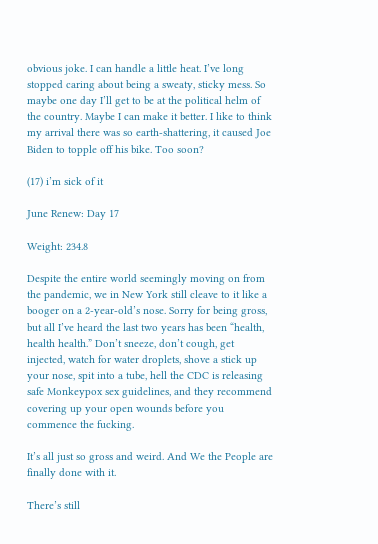obvious joke. I can handle a little heat. I’ve long stopped caring about being a sweaty, sticky mess. So maybe one day I’ll get to be at the political helm of the country. Maybe I can make it better. I like to think my arrival there was so earth-shattering, it caused Joe Biden to topple off his bike. Too soon?

(17) i’m sick of it

June Renew: Day 17

Weight: 234.8

Despite the entire world seemingly moving on from the pandemic, we in New York still cleave to it like a booger on a 2-year-old’s nose. Sorry for being gross, but all I’ve heard the last two years has been “health, health health.” Don’t sneeze, don’t cough, get injected, watch for water droplets, shove a stick up your nose, spit into a tube, hell the CDC is releasing safe Monkeypox sex guidelines, and they recommend covering up your open wounds before you commence the fucking.

It’s all just so gross and weird. And We the People are finally done with it.

There’s still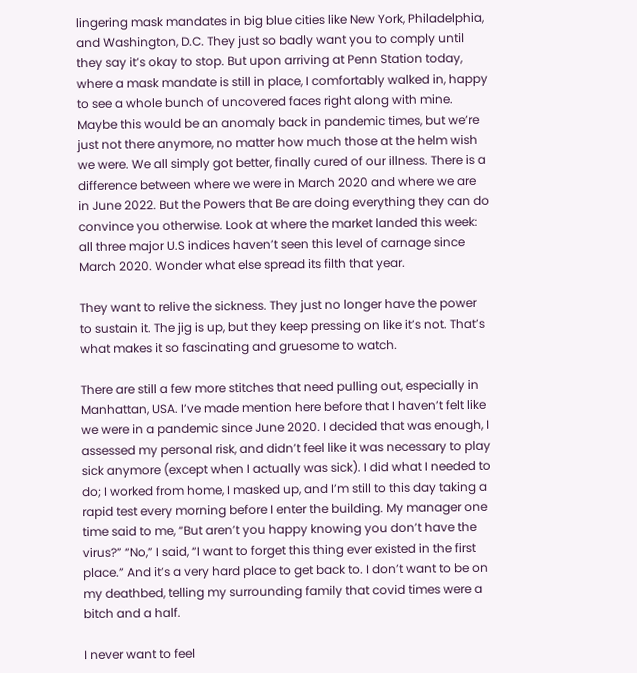lingering mask mandates in big blue cities like New York, Philadelphia, and Washington, D.C. They just so badly want you to comply until they say it’s okay to stop. But upon arriving at Penn Station today, where a mask mandate is still in place, I comfortably walked in, happy to see a whole bunch of uncovered faces right along with mine. Maybe this would be an anomaly back in pandemic times, but we’re just not there anymore, no matter how much those at the helm wish we were. We all simply got better, finally cured of our illness. There is a difference between where we were in March 2020 and where we are in June 2022. But the Powers that Be are doing everything they can do convince you otherwise. Look at where the market landed this week: all three major U.S indices haven’t seen this level of carnage since March 2020. Wonder what else spread its filth that year.

They want to relive the sickness. They just no longer have the power to sustain it. The jig is up, but they keep pressing on like it’s not. That’s what makes it so fascinating and gruesome to watch.

There are still a few more stitches that need pulling out, especially in Manhattan, USA. I’ve made mention here before that I haven’t felt like we were in a pandemic since June 2020. I decided that was enough, I assessed my personal risk, and didn’t feel like it was necessary to play sick anymore (except when I actually was sick). I did what I needed to do; I worked from home, I masked up, and I’m still to this day taking a rapid test every morning before I enter the building. My manager one time said to me, “But aren’t you happy knowing you don’t have the virus?” “No,” I said, “I want to forget this thing ever existed in the first place.” And it’s a very hard place to get back to. I don’t want to be on my deathbed, telling my surrounding family that covid times were a bitch and a half.

I never want to feel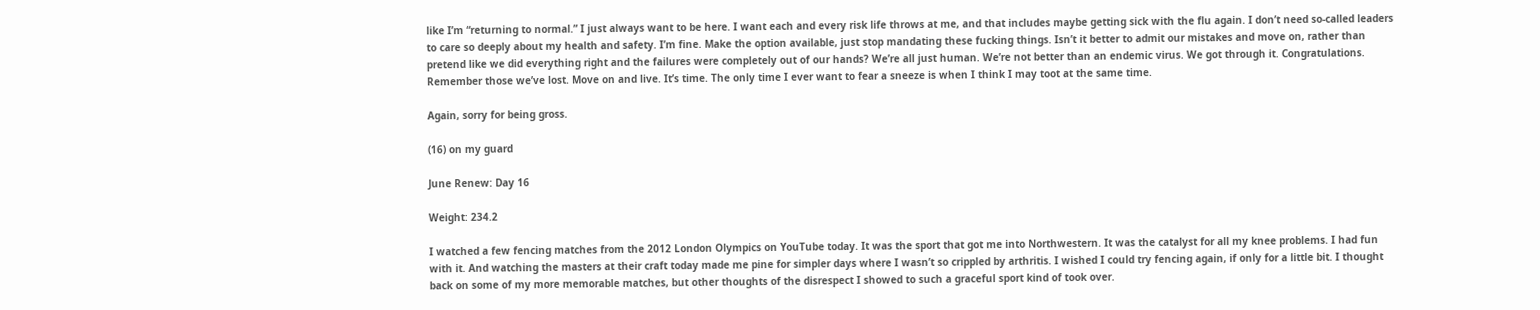like I’m “returning to normal.” I just always want to be here. I want each and every risk life throws at me, and that includes maybe getting sick with the flu again. I don’t need so-called leaders to care so deeply about my health and safety. I’m fine. Make the option available, just stop mandating these fucking things. Isn’t it better to admit our mistakes and move on, rather than pretend like we did everything right and the failures were completely out of our hands? We’re all just human. We’re not better than an endemic virus. We got through it. Congratulations. Remember those we’ve lost. Move on and live. It’s time. The only time I ever want to fear a sneeze is when I think I may toot at the same time.

Again, sorry for being gross.

(16) on my guard

June Renew: Day 16

Weight: 234.2

I watched a few fencing matches from the 2012 London Olympics on YouTube today. It was the sport that got me into Northwestern. It was the catalyst for all my knee problems. I had fun with it. And watching the masters at their craft today made me pine for simpler days where I wasn’t so crippled by arthritis. I wished I could try fencing again, if only for a little bit. I thought back on some of my more memorable matches, but other thoughts of the disrespect I showed to such a graceful sport kind of took over.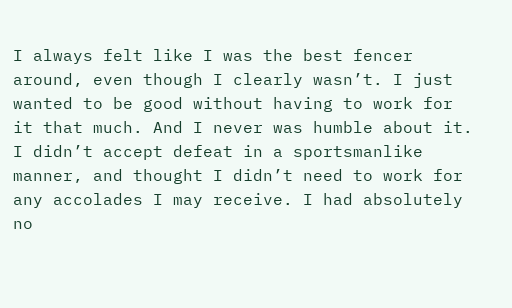I always felt like I was the best fencer around, even though I clearly wasn’t. I just wanted to be good without having to work for it that much. And I never was humble about it. I didn’t accept defeat in a sportsmanlike manner, and thought I didn’t need to work for any accolades I may receive. I had absolutely no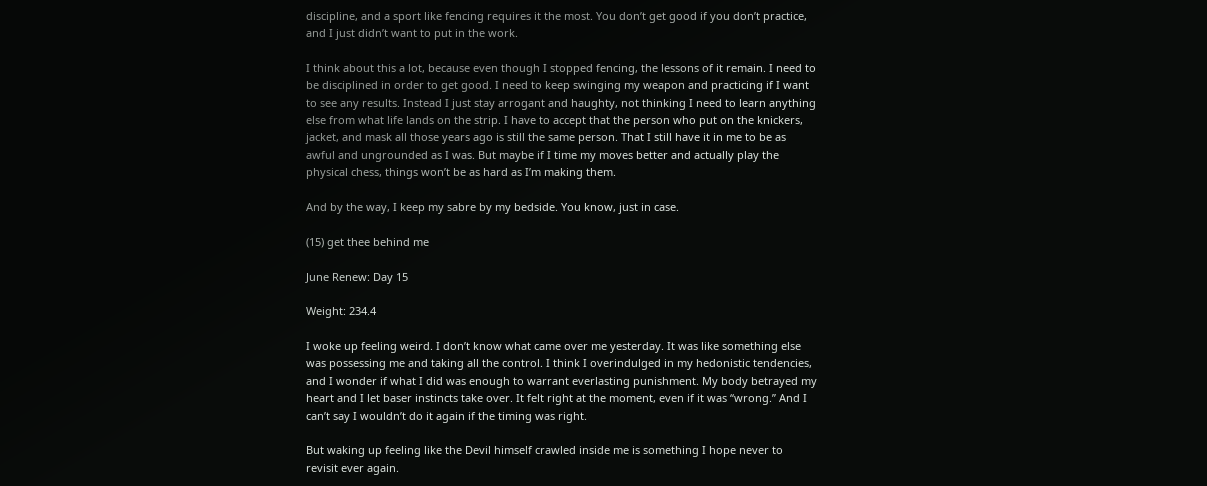discipline, and a sport like fencing requires it the most. You don’t get good if you don’t practice, and I just didn’t want to put in the work.

I think about this a lot, because even though I stopped fencing, the lessons of it remain. I need to be disciplined in order to get good. I need to keep swinging my weapon and practicing if I want to see any results. Instead I just stay arrogant and haughty, not thinking I need to learn anything else from what life lands on the strip. I have to accept that the person who put on the knickers, jacket, and mask all those years ago is still the same person. That I still have it in me to be as awful and ungrounded as I was. But maybe if I time my moves better and actually play the physical chess, things won’t be as hard as I’m making them.

And by the way, I keep my sabre by my bedside. You know, just in case.

(15) get thee behind me

June Renew: Day 15

Weight: 234.4

I woke up feeling weird. I don’t know what came over me yesterday. It was like something else was possessing me and taking all the control. I think I overindulged in my hedonistic tendencies, and I wonder if what I did was enough to warrant everlasting punishment. My body betrayed my heart and I let baser instincts take over. It felt right at the moment, even if it was “wrong.” And I can’t say I wouldn’t do it again if the timing was right.

But waking up feeling like the Devil himself crawled inside me is something I hope never to revisit ever again.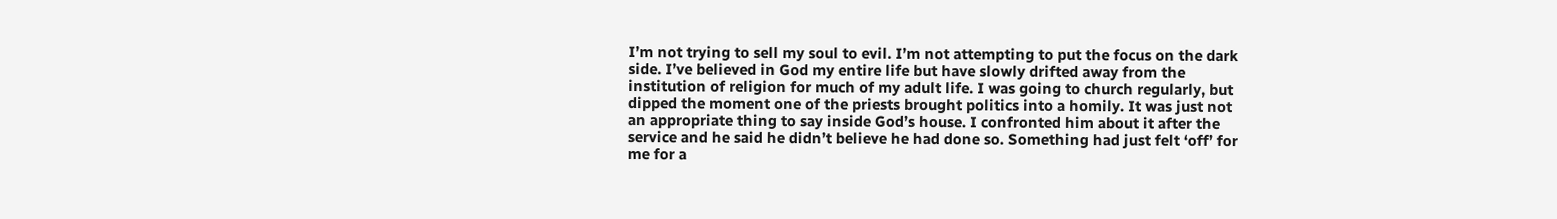I’m not trying to sell my soul to evil. I’m not attempting to put the focus on the dark side. I’ve believed in God my entire life but have slowly drifted away from the institution of religion for much of my adult life. I was going to church regularly, but dipped the moment one of the priests brought politics into a homily. It was just not an appropriate thing to say inside God’s house. I confronted him about it after the service and he said he didn’t believe he had done so. Something had just felt ‘off’ for me for a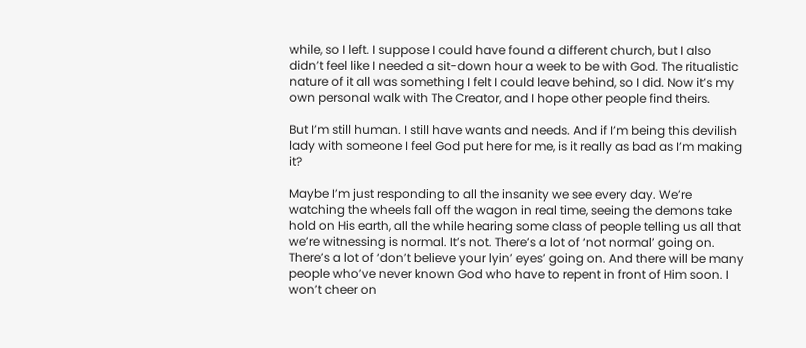while, so I left. I suppose I could have found a different church, but I also didn’t feel like I needed a sit-down hour a week to be with God. The ritualistic nature of it all was something I felt I could leave behind, so I did. Now it’s my own personal walk with The Creator, and I hope other people find theirs.

But I’m still human. I still have wants and needs. And if I’m being this devilish lady with someone I feel God put here for me, is it really as bad as I’m making it?

Maybe I’m just responding to all the insanity we see every day. We’re watching the wheels fall off the wagon in real time, seeing the demons take hold on His earth, all the while hearing some class of people telling us all that we’re witnessing is normal. It’s not. There’s a lot of ‘not normal’ going on. There’s a lot of ‘don’t believe your lyin’ eyes’ going on. And there will be many people who’ve never known God who have to repent in front of Him soon. I won’t cheer on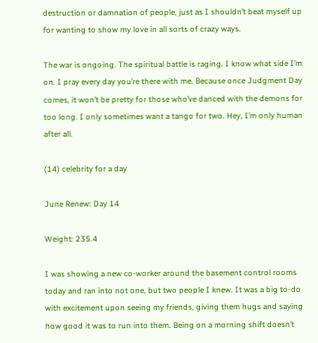destruction or damnation of people, just as I shouldn’t beat myself up for wanting to show my love in all sorts of crazy ways.

The war is ongoing. The spiritual battle is raging. I know what side I’m on. I pray every day you’re there with me. Because once Judgment Day comes, it won’t be pretty for those who’ve danced with the demons for too long. I only sometimes want a tango for two. Hey, I’m only human after all.

(14) celebrity for a day

June Renew: Day 14

Weight: 235.4

I was showing a new co-worker around the basement control rooms today and ran into not one, but two people I knew. It was a big to-do with excitement upon seeing my friends, giving them hugs and saying how good it was to run into them. Being on a morning shift doesn’t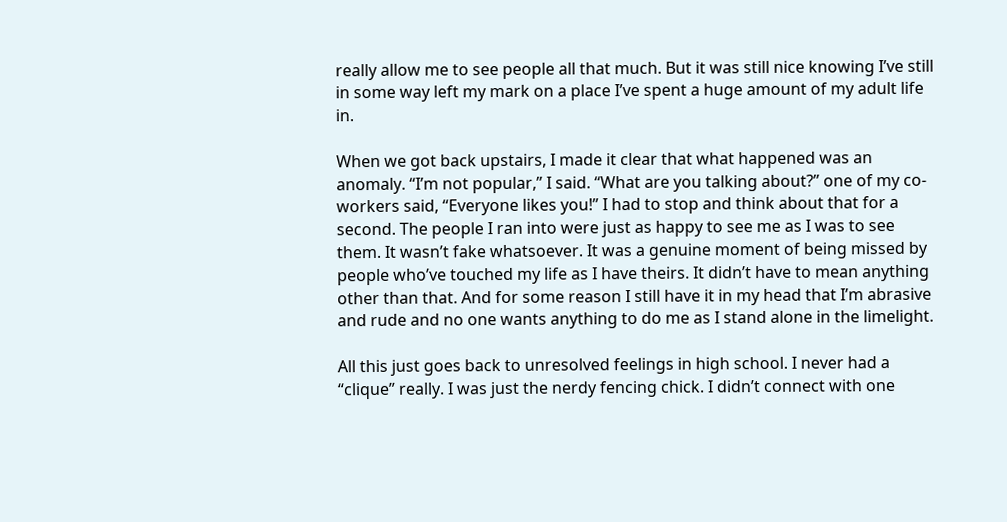really allow me to see people all that much. But it was still nice knowing I’ve still in some way left my mark on a place I’ve spent a huge amount of my adult life in.

When we got back upstairs, I made it clear that what happened was an anomaly. “I’m not popular,” I said. “What are you talking about?” one of my co-workers said, “Everyone likes you!” I had to stop and think about that for a second. The people I ran into were just as happy to see me as I was to see them. It wasn’t fake whatsoever. It was a genuine moment of being missed by people who’ve touched my life as I have theirs. It didn’t have to mean anything other than that. And for some reason I still have it in my head that I’m abrasive and rude and no one wants anything to do me as I stand alone in the limelight.

All this just goes back to unresolved feelings in high school. I never had a “clique” really. I was just the nerdy fencing chick. I didn’t connect with one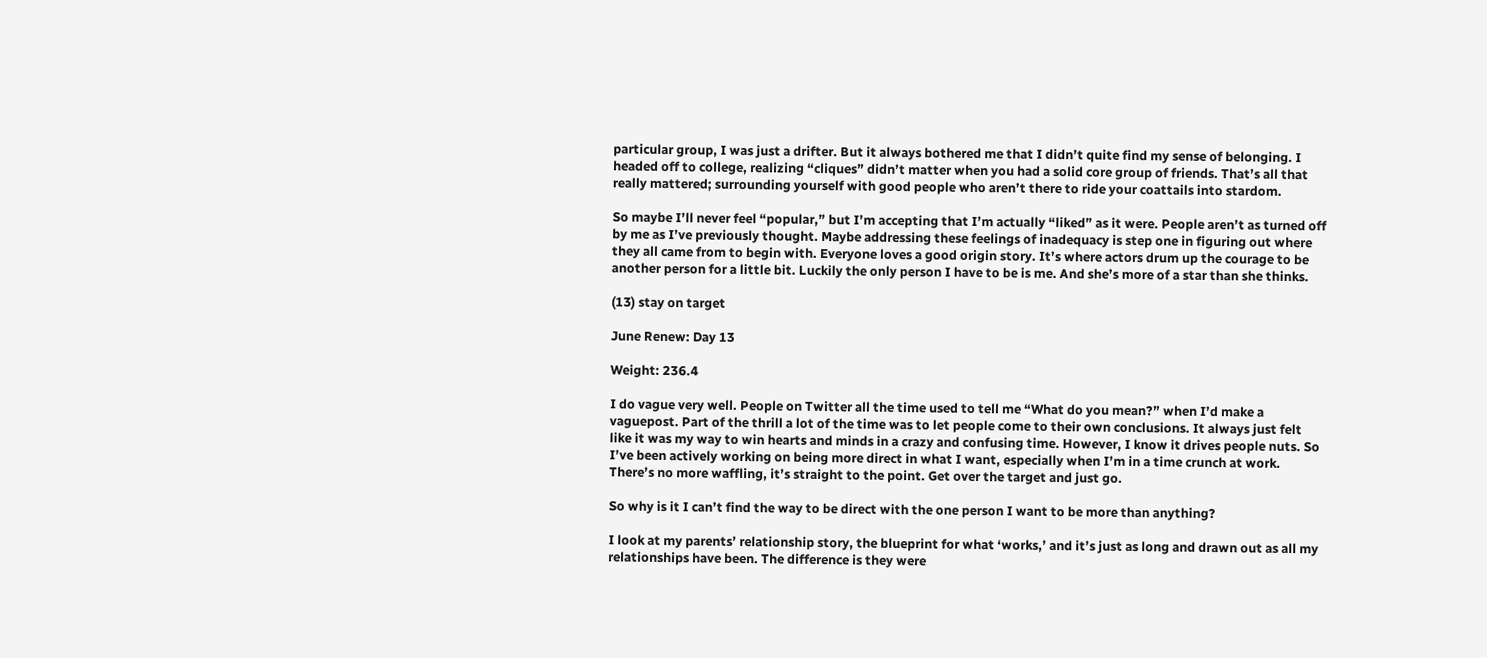particular group, I was just a drifter. But it always bothered me that I didn’t quite find my sense of belonging. I headed off to college, realizing “cliques” didn’t matter when you had a solid core group of friends. That’s all that really mattered; surrounding yourself with good people who aren’t there to ride your coattails into stardom.

So maybe I’ll never feel “popular,” but I’m accepting that I’m actually “liked” as it were. People aren’t as turned off by me as I’ve previously thought. Maybe addressing these feelings of inadequacy is step one in figuring out where they all came from to begin with. Everyone loves a good origin story. It’s where actors drum up the courage to be another person for a little bit. Luckily the only person I have to be is me. And she’s more of a star than she thinks.

(13) stay on target

June Renew: Day 13

Weight: 236.4

I do vague very well. People on Twitter all the time used to tell me “What do you mean?” when I’d make a vaguepost. Part of the thrill a lot of the time was to let people come to their own conclusions. It always just felt like it was my way to win hearts and minds in a crazy and confusing time. However, I know it drives people nuts. So I’ve been actively working on being more direct in what I want, especially when I’m in a time crunch at work. There’s no more waffling, it’s straight to the point. Get over the target and just go.

So why is it I can’t find the way to be direct with the one person I want to be more than anything?

I look at my parents’ relationship story, the blueprint for what ‘works,’ and it’s just as long and drawn out as all my relationships have been. The difference is they were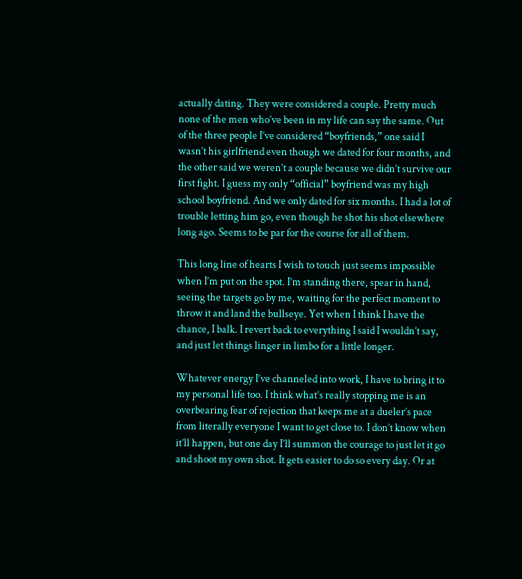actually dating. They were considered a couple. Pretty much none of the men who’ve been in my life can say the same. Out of the three people I’ve considered “boyfriends,” one said I wasn’t his girlfriend even though we dated for four months, and the other said we weren’t a couple because we didn’t survive our first fight. I guess my only “official” boyfriend was my high school boyfriend. And we only dated for six months. I had a lot of trouble letting him go, even though he shot his shot elsewhere long ago. Seems to be par for the course for all of them.

This long line of hearts I wish to touch just seems impossible when I’m put on the spot. I’m standing there, spear in hand, seeing the targets go by me, waiting for the perfect moment to throw it and land the bullseye. Yet when I think I have the chance, I balk. I revert back to everything I said I wouldn’t say, and just let things linger in limbo for a little longer.

Whatever energy I’ve channeled into work, I have to bring it to my personal life too. I think what’s really stopping me is an overbearing fear of rejection that keeps me at a dueler’s pace from literally everyone I want to get close to. I don’t know when it’ll happen, but one day I’ll summon the courage to just let it go and shoot my own shot. It gets easier to do so every day. Or at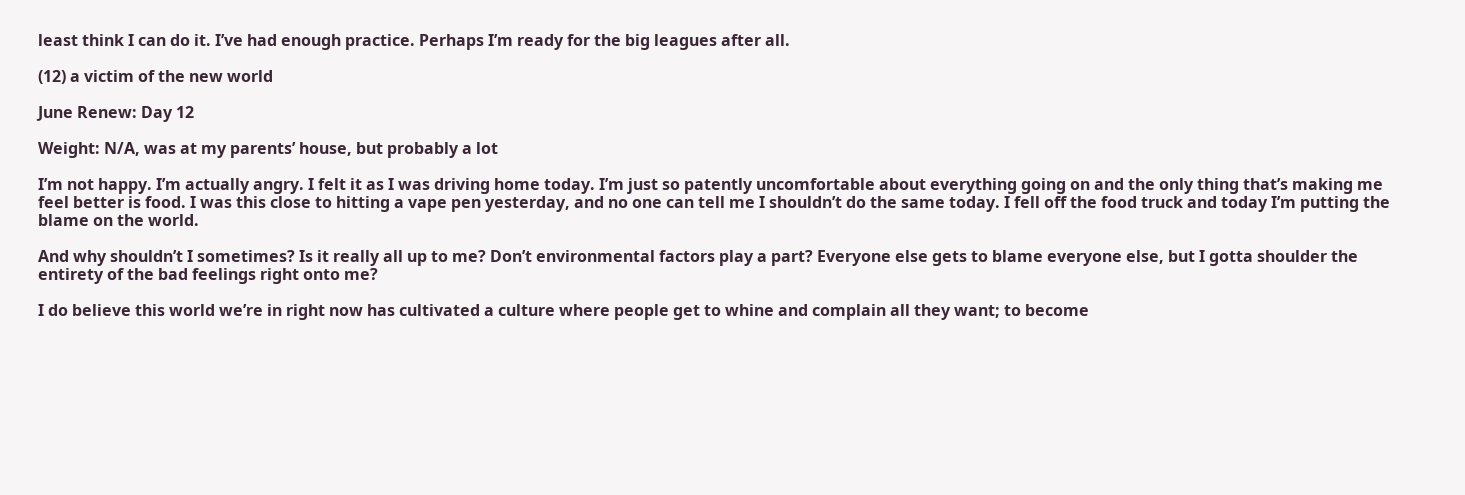least think I can do it. I’ve had enough practice. Perhaps I’m ready for the big leagues after all.

(12) a victim of the new world

June Renew: Day 12

Weight: N/A, was at my parents’ house, but probably a lot

I’m not happy. I’m actually angry. I felt it as I was driving home today. I’m just so patently uncomfortable about everything going on and the only thing that’s making me feel better is food. I was this close to hitting a vape pen yesterday, and no one can tell me I shouldn’t do the same today. I fell off the food truck and today I’m putting the blame on the world.

And why shouldn’t I sometimes? Is it really all up to me? Don’t environmental factors play a part? Everyone else gets to blame everyone else, but I gotta shoulder the entirety of the bad feelings right onto me?

I do believe this world we’re in right now has cultivated a culture where people get to whine and complain all they want; to become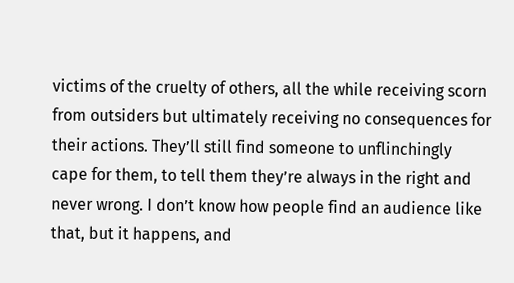victims of the cruelty of others, all the while receiving scorn from outsiders but ultimately receiving no consequences for their actions. They’ll still find someone to unflinchingly cape for them, to tell them they’re always in the right and never wrong. I don’t know how people find an audience like that, but it happens, and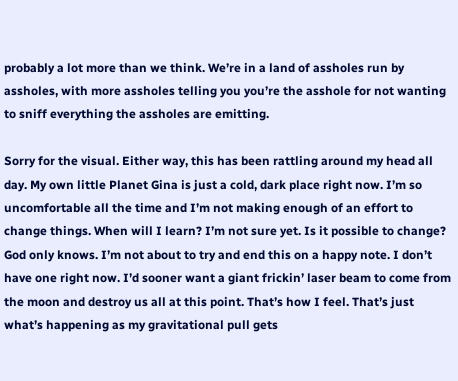probably a lot more than we think. We’re in a land of assholes run by assholes, with more assholes telling you you’re the asshole for not wanting to sniff everything the assholes are emitting.

Sorry for the visual. Either way, this has been rattling around my head all day. My own little Planet Gina is just a cold, dark place right now. I’m so uncomfortable all the time and I’m not making enough of an effort to change things. When will I learn? I’m not sure yet. Is it possible to change? God only knows. I’m not about to try and end this on a happy note. I don’t have one right now. I’d sooner want a giant frickin’ laser beam to come from the moon and destroy us all at this point. That’s how I feel. That’s just what’s happening as my gravitational pull gets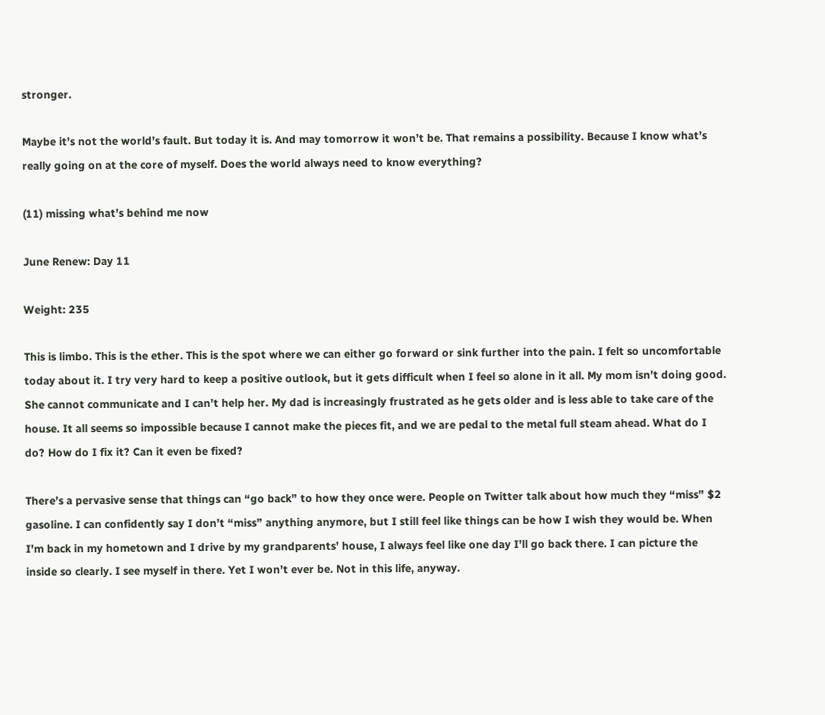stronger.

Maybe it’s not the world’s fault. But today it is. And may tomorrow it won’t be. That remains a possibility. Because I know what’s really going on at the core of myself. Does the world always need to know everything?

(11) missing what’s behind me now

June Renew: Day 11

Weight: 235

This is limbo. This is the ether. This is the spot where we can either go forward or sink further into the pain. I felt so uncomfortable today about it. I try very hard to keep a positive outlook, but it gets difficult when I feel so alone in it all. My mom isn’t doing good. She cannot communicate and I can’t help her. My dad is increasingly frustrated as he gets older and is less able to take care of the house. It all seems so impossible because I cannot make the pieces fit, and we are pedal to the metal full steam ahead. What do I do? How do I fix it? Can it even be fixed?

There’s a pervasive sense that things can “go back” to how they once were. People on Twitter talk about how much they “miss” $2 gasoline. I can confidently say I don’t “miss” anything anymore, but I still feel like things can be how I wish they would be. When I’m back in my hometown and I drive by my grandparents’ house, I always feel like one day I’ll go back there. I can picture the inside so clearly. I see myself in there. Yet I won’t ever be. Not in this life, anyway.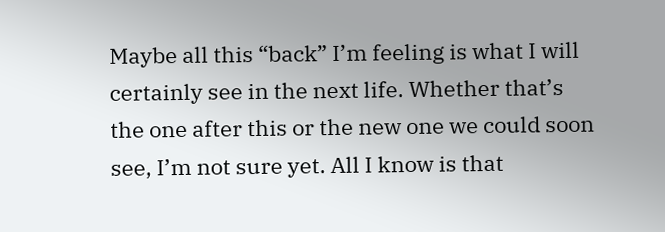Maybe all this “back” I’m feeling is what I will certainly see in the next life. Whether that’s the one after this or the new one we could soon see, I’m not sure yet. All I know is that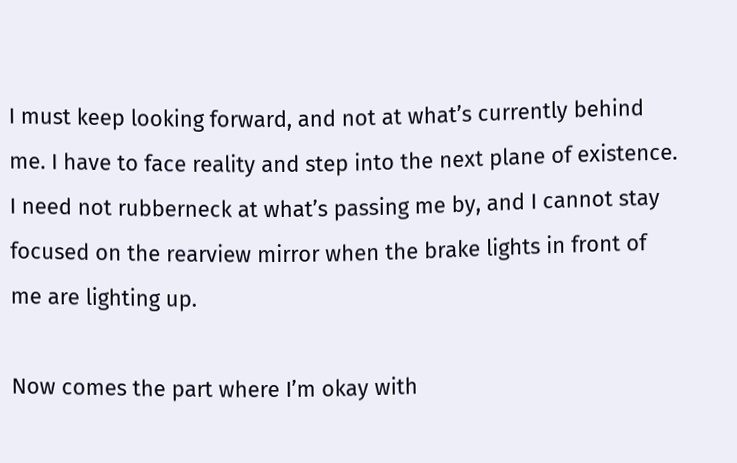I must keep looking forward, and not at what’s currently behind me. I have to face reality and step into the next plane of existence. I need not rubberneck at what’s passing me by, and I cannot stay focused on the rearview mirror when the brake lights in front of me are lighting up.

Now comes the part where I’m okay with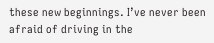these new beginnings. I’ve never been afraid of driving in the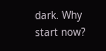dark. Why start now?